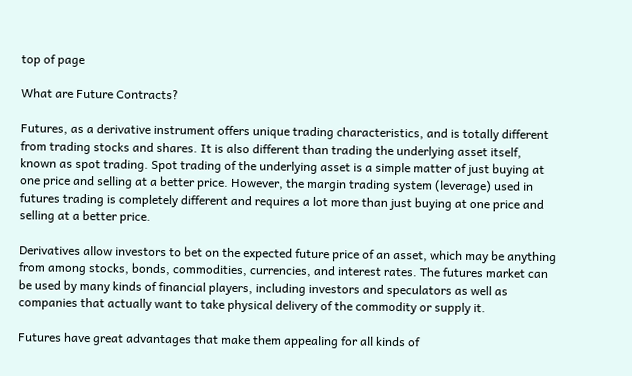top of page

What are Future Contracts?

Futures, as a derivative instrument offers unique trading characteristics, and is totally different from trading stocks and shares. It is also different than trading the underlying asset itself, known as spot trading. Spot trading of the underlying asset is a simple matter of just buying at one price and selling at a better price. However, the margin trading system (leverage) used in futures trading is completely different and requires a lot more than just buying at one price and selling at a better price.

Derivatives allow investors to bet on the expected future price of an asset, which may be anything from among stocks, bonds, commodities, currencies, and interest rates. The futures market can be used by many kinds of financial players, including investors and speculators as well as companies that actually want to take physical delivery of the commodity or supply it.

Futures have great advantages that make them appealing for all kinds of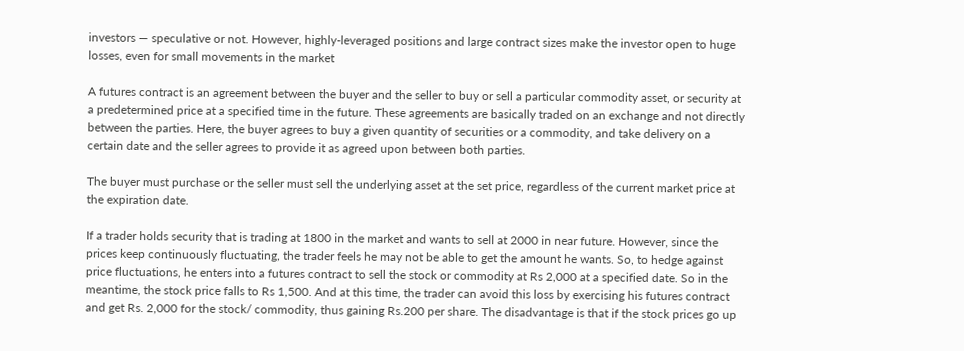investors — speculative or not. However, highly-leveraged positions and large contract sizes make the investor open to huge losses, even for small movements in the market

A futures contract is an agreement between the buyer and the seller to buy or sell a particular commodity asset, or security at a predetermined price at a specified time in the future. These agreements are basically traded on an exchange and not directly between the parties. Here, the buyer agrees to buy a given quantity of securities or a commodity, and take delivery on a certain date and the seller agrees to provide it as agreed upon between both parties.

The buyer must purchase or the seller must sell the underlying asset at the set price, regardless of the current market price at the expiration date.

If a trader holds security that is trading at 1800 in the market and wants to sell at 2000 in near future. However, since the prices keep continuously fluctuating, the trader feels he may not be able to get the amount he wants. So, to hedge against price fluctuations, he enters into a futures contract to sell the stock or commodity at Rs 2,000 at a specified date. So in the meantime, the stock price falls to Rs 1,500. And at this time, the trader can avoid this loss by exercising his futures contract and get Rs. 2,000 for the stock/ commodity, thus gaining Rs.200 per share. The disadvantage is that if the stock prices go up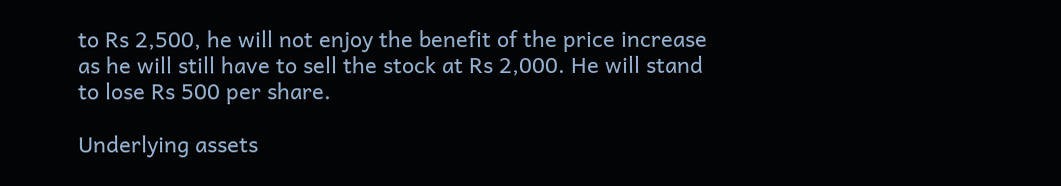to Rs 2,500, he will not enjoy the benefit of the price increase as he will still have to sell the stock at Rs 2,000. He will stand to lose Rs 500 per share.

Underlying assets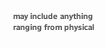may include anything ranging from physical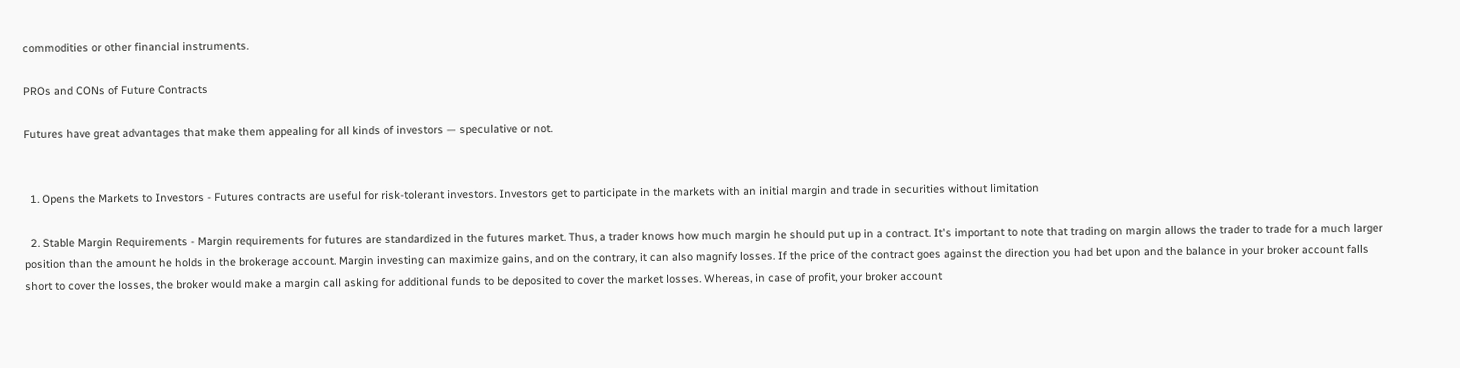commodities or other financial instruments.

PROs and CONs of Future Contracts

Futures have great advantages that make them appealing for all kinds of investors — speculative or not.


  1. Opens the Markets to Investors - Futures contracts are useful for risk-tolerant investors. Investors get to participate in the markets with an initial margin and trade in securities without limitation

  2. Stable Margin Requirements - Margin requirements for futures are standardized in the futures market. Thus, a trader knows how much margin he should put up in a contract. It's important to note that trading on margin allows the trader to trade for a much larger position than the amount he holds in the brokerage account. Margin investing can maximize gains, and on the contrary, it can also magnify losses. If the price of the contract goes against the direction you had bet upon and the balance in your broker account falls short to cover the losses, the broker would make a margin call asking for additional funds to be deposited to cover the market losses. Whereas, in case of profit, your broker account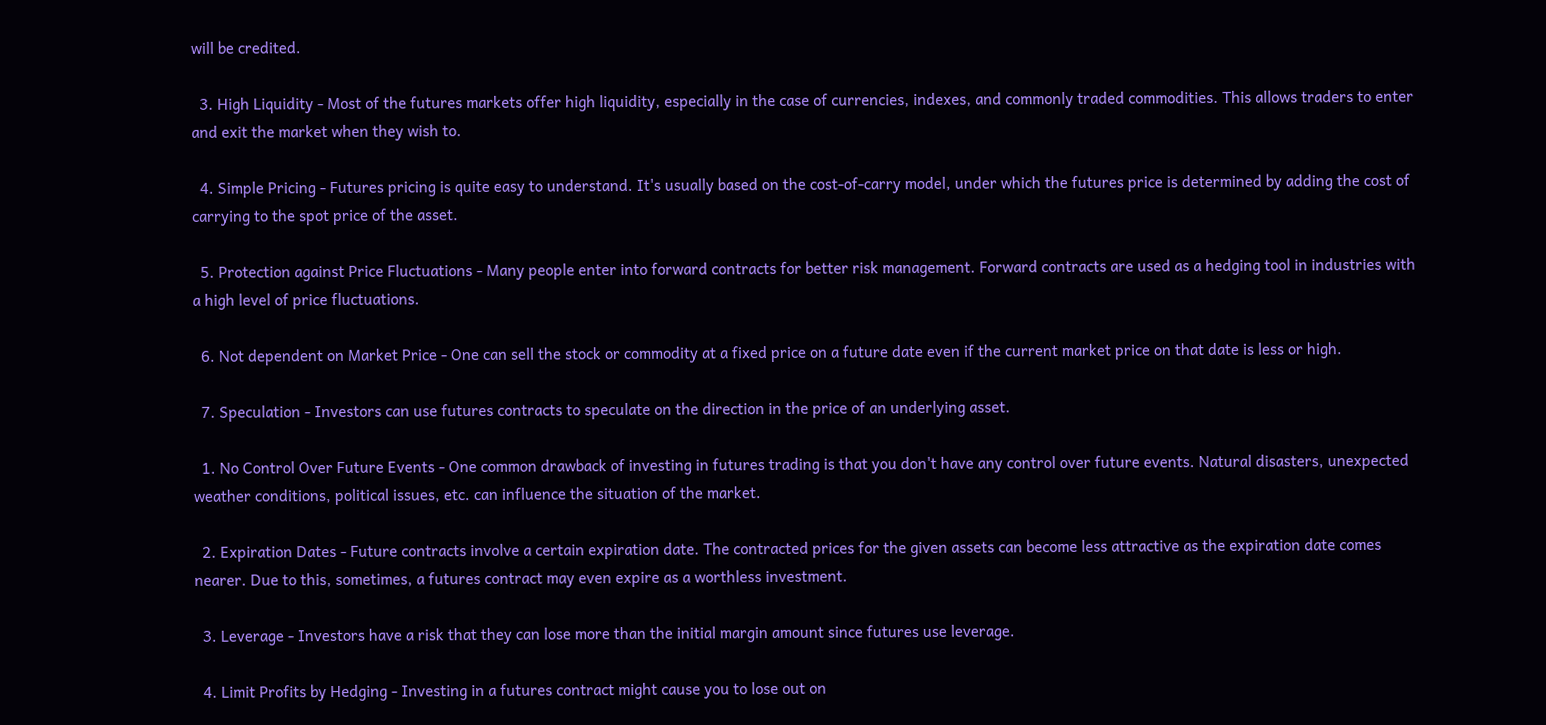will be credited.

  3. High Liquidity - Most of the futures markets offer high liquidity, especially in the case of currencies, indexes, and commonly traded commodities. This allows traders to enter and exit the market when they wish to.

  4. Simple Pricing - Futures pricing is quite easy to understand. It's usually based on the cost-of-carry model, under which the futures price is determined by adding the cost of carrying to the spot price of the asset.

  5. Protection against Price Fluctuations - Many people enter into forward contracts for better risk management. Forward contracts are used as a hedging tool in industries with a high level of price fluctuations.

  6. Not dependent on Market Price - One can sell the stock or commodity at a fixed price on a future date even if the current market price on that date is less or high.

  7. Speculation - Investors can use futures contracts to speculate on the direction in the price of an underlying asset.

  1. No Control Over Future Events - One common drawback of investing in futures trading is that you don't have any control over future events. Natural disasters, unexpected weather conditions, political issues, etc. can influence the situation of the market.

  2. Expiration Dates - Future contracts involve a certain expiration date. The contracted prices for the given assets can become less attractive as the expiration date comes nearer. Due to this, sometimes, a futures contract may even expire as a worthless investment.

  3. Leverage - Investors have a risk that they can lose more than the initial margin amount since futures use leverage.

  4. Limit Profits by Hedging - Investing in a futures contract might cause you to lose out on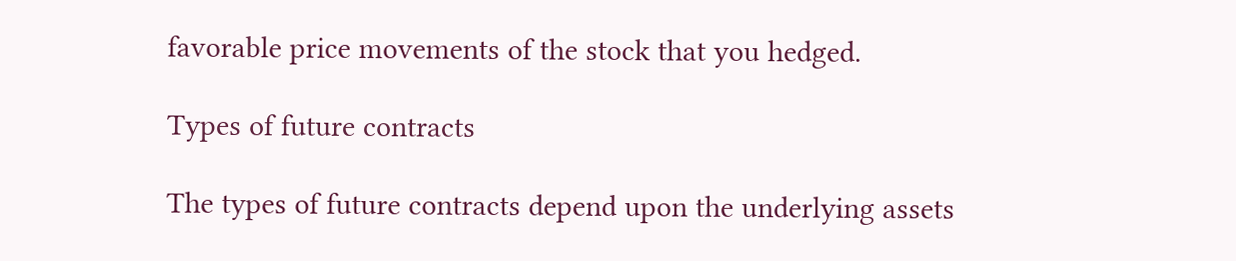favorable price movements of the stock that you hedged.

Types of future contracts

The types of future contracts depend upon the underlying assets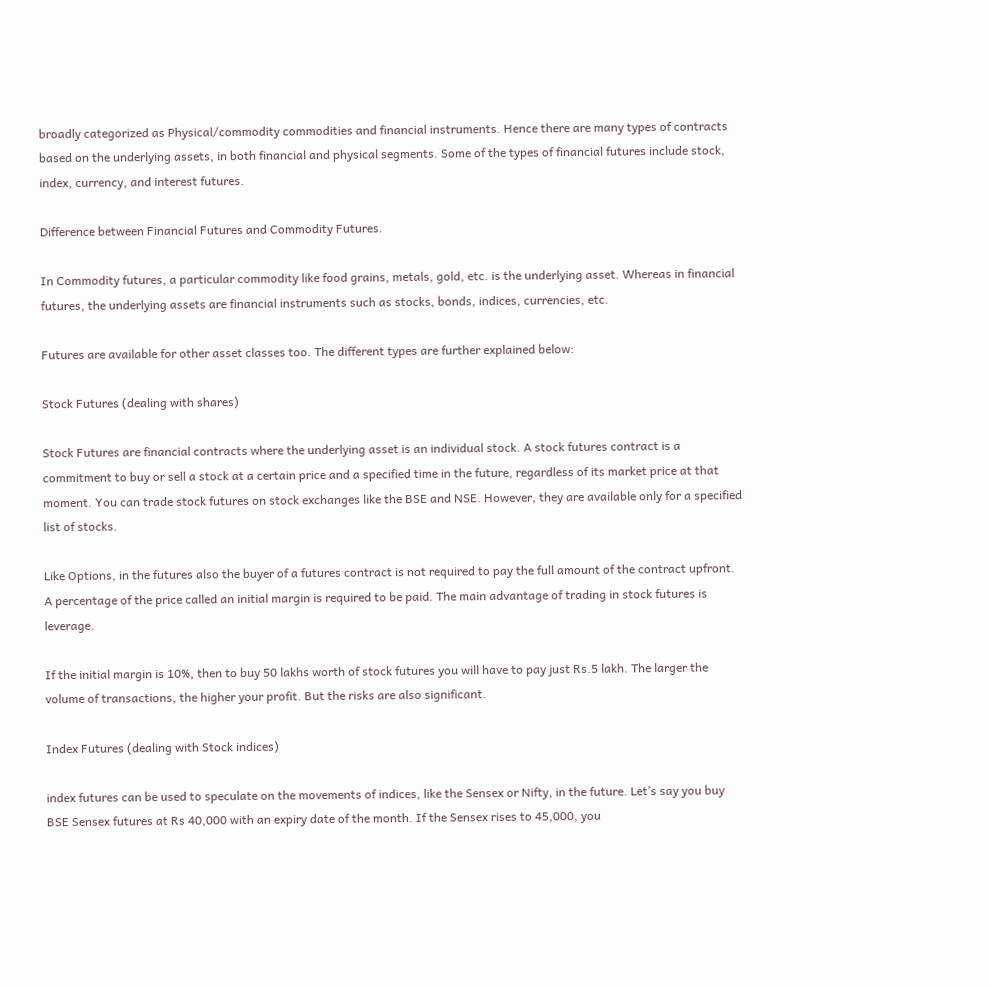broadly categorized as Physical/commodity commodities and financial instruments. Hence there are many types of contracts based on the underlying assets, in both financial and physical segments. Some of the types of financial futures include stock, index, currency, and interest futures.

Difference between Financial Futures and Commodity Futures.

In Commodity futures, a particular commodity like food grains, metals, gold, etc. is the underlying asset. Whereas in financial futures, the underlying assets are financial instruments such as stocks, bonds, indices, currencies, etc.

Futures are available for other asset classes too. The different types are further explained below:

Stock Futures (dealing with shares)

Stock Futures are financial contracts where the underlying asset is an individual stock. A stock futures contract is a commitment to buy or sell a stock at a certain price and a specified time in the future, regardless of its market price at that moment. You can trade stock futures on stock exchanges like the BSE and NSE. However, they are available only for a specified list of stocks.

Like Options, in the futures also the buyer of a futures contract is not required to pay the full amount of the contract upfront. A percentage of the price called an initial margin is required to be paid. The main advantage of trading in stock futures is leverage.

If the initial margin is 10%, then to buy 50 lakhs worth of stock futures you will have to pay just Rs.5 lakh. The larger the volume of transactions, the higher your profit. But the risks are also significant.

Index Futures (dealing with Stock indices)

index futures can be used to speculate on the movements of indices, like the Sensex or Nifty, in the future. Let’s say you buy BSE Sensex futures at Rs 40,000 with an expiry date of the month. If the Sensex rises to 45,000, you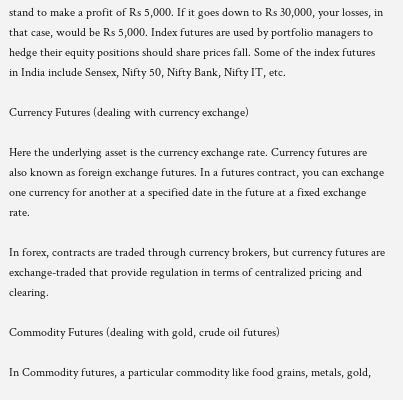stand to make a profit of Rs 5,000. If it goes down to Rs 30,000, your losses, in that case, would be Rs 5,000. Index futures are used by portfolio managers to hedge their equity positions should share prices fall. Some of the index futures in India include Sensex, Nifty 50, Nifty Bank, Nifty IT, etc.

Currency Futures (dealing with currency exchange)

Here the underlying asset is the currency exchange rate. Currency futures are also known as foreign exchange futures. In a futures contract, you can exchange one currency for another at a specified date in the future at a fixed exchange rate.

In forex, contracts are traded through currency brokers, but currency futures are exchange-traded that provide regulation in terms of centralized pricing and clearing.

Commodity Futures (dealing with gold, crude oil futures)

In Commodity futures, a particular commodity like food grains, metals, gold,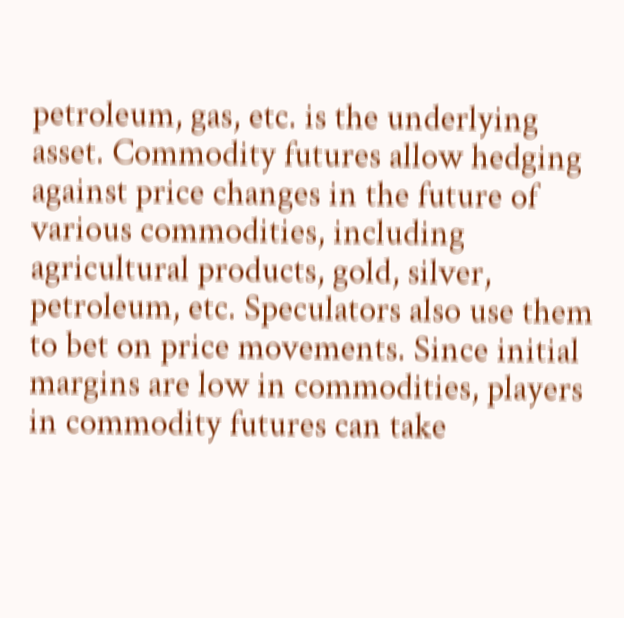petroleum, gas, etc. is the underlying asset. Commodity futures allow hedging against price changes in the future of various commodities, including agricultural products, gold, silver, petroleum, etc. Speculators also use them to bet on price movements. Since initial margins are low in commodities, players in commodity futures can take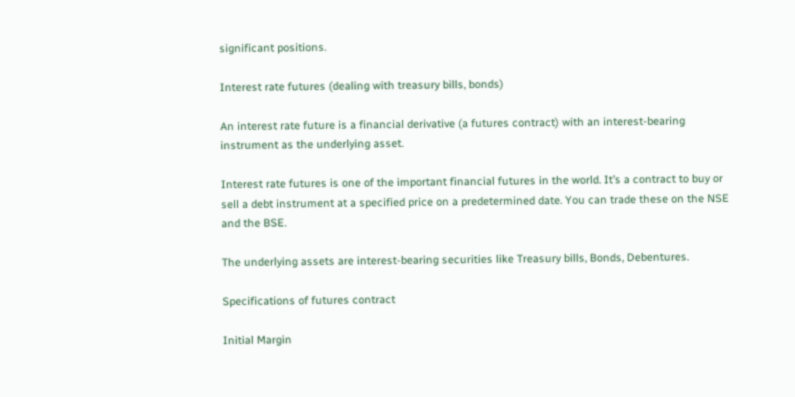significant positions.

Interest rate futures (dealing with treasury bills, bonds)

An interest rate future is a financial derivative (a futures contract) with an interest-bearing instrument as the underlying asset.

Interest rate futures is one of the important financial futures in the world. It’s a contract to buy or sell a debt instrument at a specified price on a predetermined date. You can trade these on the NSE and the BSE.

The underlying assets are interest-bearing securities like Treasury bills, Bonds, Debentures.

Specifications of futures contract

Initial Margin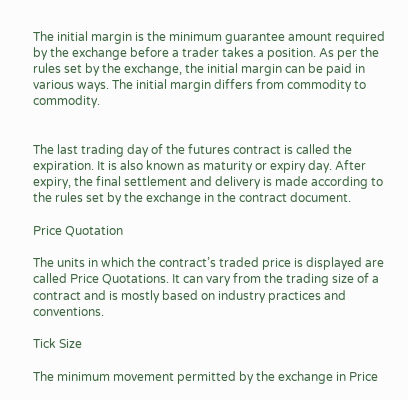The initial margin is the minimum guarantee amount required by the exchange before a trader takes a position. As per the rules set by the exchange, the initial margin can be paid in various ways. The initial margin differs from commodity to commodity.


The last trading day of the futures contract is called the expiration. It is also known as maturity or expiry day. After expiry, the final settlement and delivery is made according to the rules set by the exchange in the contract document.

Price Quotation

The units in which the contract’s traded price is displayed are called Price Quotations. It can vary from the trading size of a contract and is mostly based on industry practices and conventions.

Tick Size

The minimum movement permitted by the exchange in Price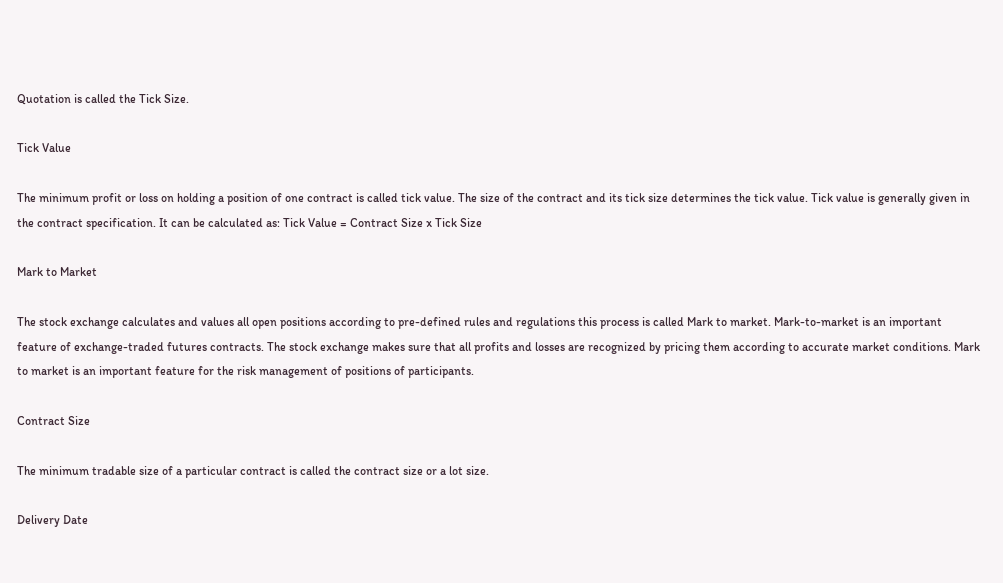Quotation is called the Tick Size.

Tick Value

The minimum profit or loss on holding a position of one contract is called tick value. The size of the contract and its tick size determines the tick value. Tick value is generally given in the contract specification. It can be calculated as: Tick Value = Contract Size x Tick Size

Mark to Market

The stock exchange calculates and values all open positions according to pre-defined rules and regulations this process is called Mark to market. Mark-to-market is an important feature of exchange-traded futures contracts. The stock exchange makes sure that all profits and losses are recognized by pricing them according to accurate market conditions. Mark to market is an important feature for the risk management of positions of participants.

Contract Size

The minimum tradable size of a particular contract is called the contract size or a lot size.

Delivery Date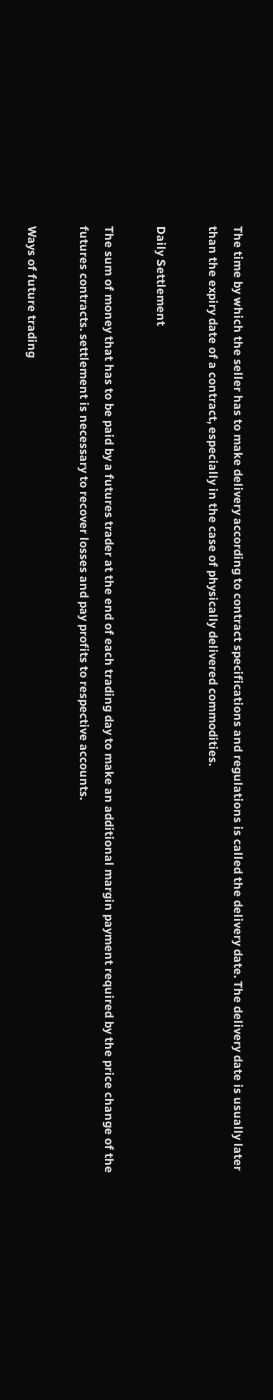The time by which the seller has to make delivery according to contract specifications and regulations is called the delivery date. The delivery date is usually later than the expiry date of a contract, especially in the case of physically delivered commodities.

Daily Settlement

The sum of money that has to be paid by a futures trader at the end of each trading day to make an additional margin payment required by the price change of the futures contracts. settlement is necessary to recover losses and pay profits to respective accounts.

Ways of future trading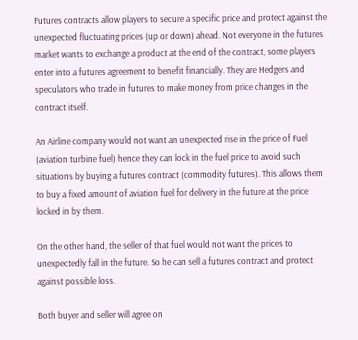Futures contracts allow players to secure a specific price and protect against the unexpected fluctuating prices (up or down) ahead. Not everyone in the futures market wants to exchange a product at the end of the contract, some players enter into a futures agreement to benefit financially. They are Hedgers and speculators who trade in futures to make money from price changes in the contract itself.

An Airline company would not want an unexpected rise in the price of Fuel (aviation turbine fuel) hence they can lock in the fuel price to avoid such situations by buying a futures contract (commodity futures). This allows them to buy a fixed amount of aviation fuel for delivery in the future at the price locked in by them.

On the other hand, the seller of that fuel would not want the prices to unexpectedly fall in the future. So he can sell a futures contract and protect against possible loss.

Both buyer and seller will agree on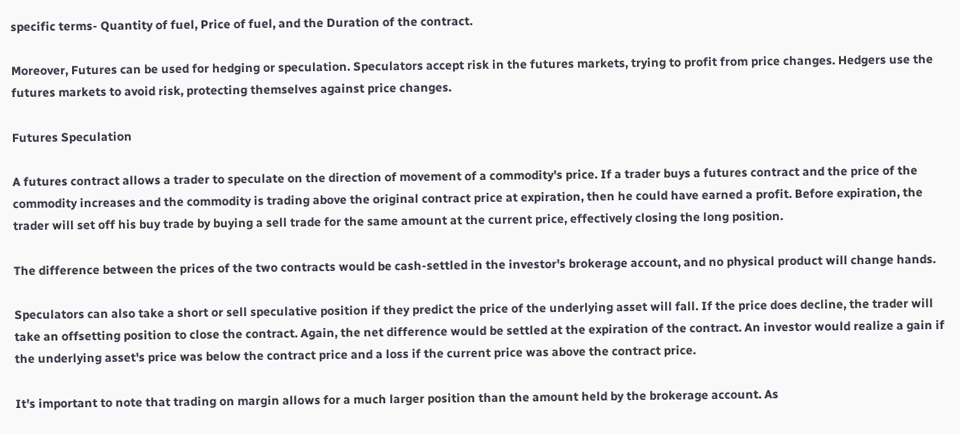specific terms- Quantity of fuel, Price of fuel, and the Duration of the contract.

Moreover, Futures can be used for hedging or speculation. Speculators accept risk in the futures markets, trying to profit from price changes. Hedgers use the futures markets to avoid risk, protecting themselves against price changes.

Futures Speculation

A futures contract allows a trader to speculate on the direction of movement of a commodity's price. If a trader buys a futures contract and the price of the commodity increases and the commodity is trading above the original contract price at expiration, then he could have earned a profit. Before expiration, the trader will set off his buy trade by buying a sell trade for the same amount at the current price, effectively closing the long position.

The difference between the prices of the two contracts would be cash-settled in the investor's brokerage account, and no physical product will change hands.

Speculators can also take a short or sell speculative position if they predict the price of the underlying asset will fall. If the price does decline, the trader will take an offsetting position to close the contract. Again, the net difference would be settled at the expiration of the contract. An investor would realize a gain if the underlying asset's price was below the contract price and a loss if the current price was above the contract price.

It's important to note that trading on margin allows for a much larger position than the amount held by the brokerage account. As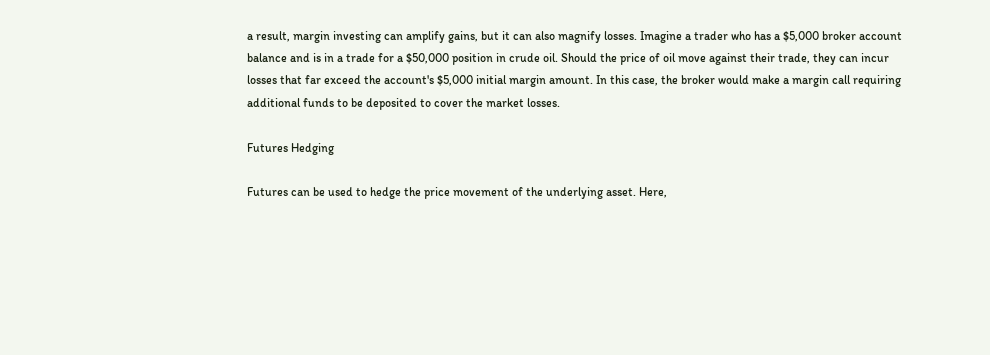a result, margin investing can amplify gains, but it can also magnify losses. Imagine a trader who has a $5,000 broker account balance and is in a trade for a $50,000 position in crude oil. Should the price of oil move against their trade, they can incur losses that far exceed the account's $5,000 initial margin amount. In this case, the broker would make a margin call requiring additional funds to be deposited to cover the market losses.

Futures Hedging

Futures can be used to hedge the price movement of the underlying asset. Here,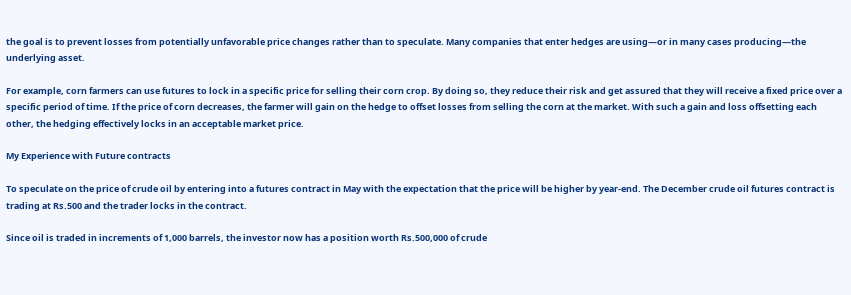the goal is to prevent losses from potentially unfavorable price changes rather than to speculate. Many companies that enter hedges are using—or in many cases producing—the underlying asset.

For example, corn farmers can use futures to lock in a specific price for selling their corn crop. By doing so, they reduce their risk and get assured that they will receive a fixed price over a specific period of time. If the price of corn decreases, the farmer will gain on the hedge to offset losses from selling the corn at the market. With such a gain and loss offsetting each other, the hedging effectively locks in an acceptable market price.

My Experience with Future contracts

To speculate on the price of crude oil by entering into a futures contract in May with the expectation that the price will be higher by year-end. The December crude oil futures contract is trading at Rs.500 and the trader locks in the contract.

Since oil is traded in increments of 1,000 barrels, the investor now has a position worth Rs.500,000 of crude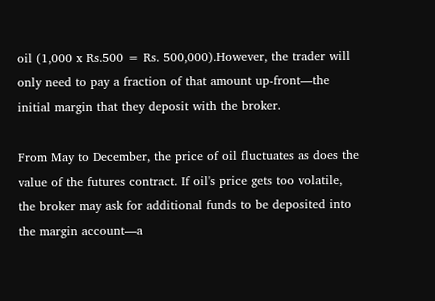oil (1,000 x Rs.500 = Rs. 500,000).However, the trader will only need to pay a fraction of that amount up-front—the initial margin that they deposit with the broker.

From May to December, the price of oil fluctuates as does the value of the futures contract. If oil's price gets too volatile, the broker may ask for additional funds to be deposited into the margin account—a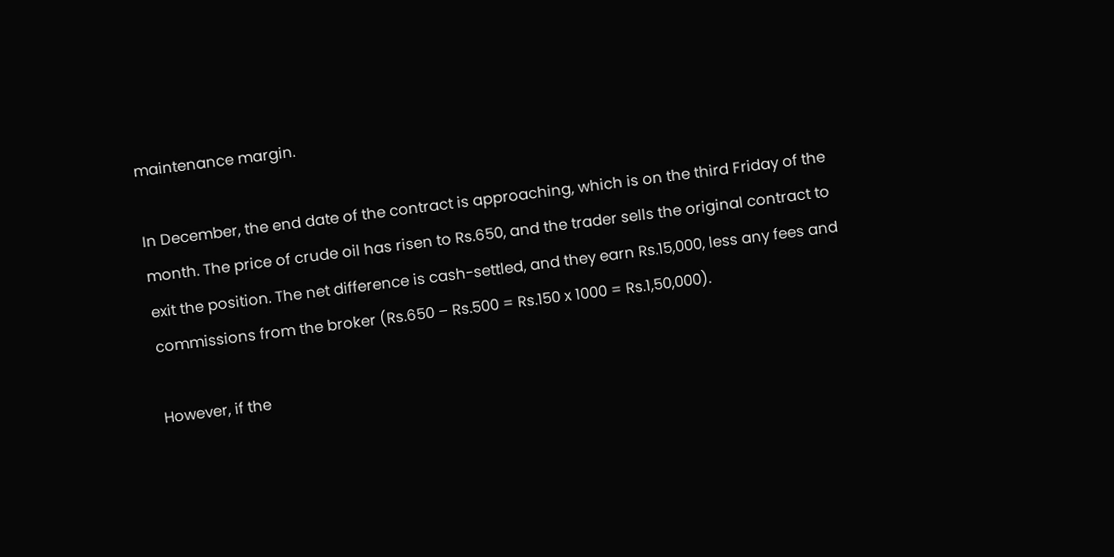maintenance margin.

In December, the end date of the contract is approaching, which is on the third Friday of the month. The price of crude oil has risen to Rs.650, and the trader sells the original contract to exit the position. The net difference is cash-settled, and they earn Rs.15,000, less any fees and commissions from the broker (Rs.650 – Rs.500 = Rs.150 x 1000 = Rs.1,50,000).

However, if the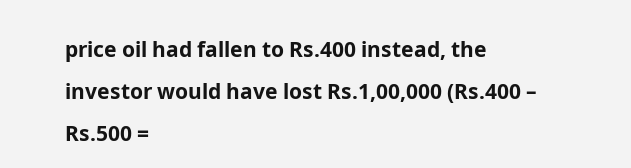price oil had fallen to Rs.400 instead, the investor would have lost Rs.1,00,000 (Rs.400 – Rs.500 =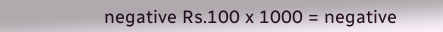negative Rs.100 x 1000 = negative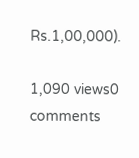Rs.1,00,000).

1,090 views0 comments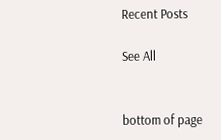Recent Posts

See All


bottom of page